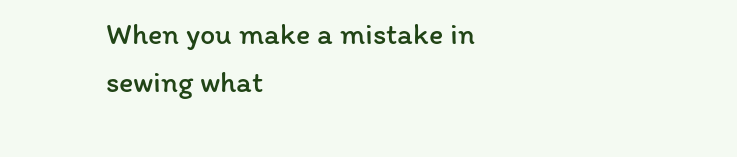When you make a mistake in sewing what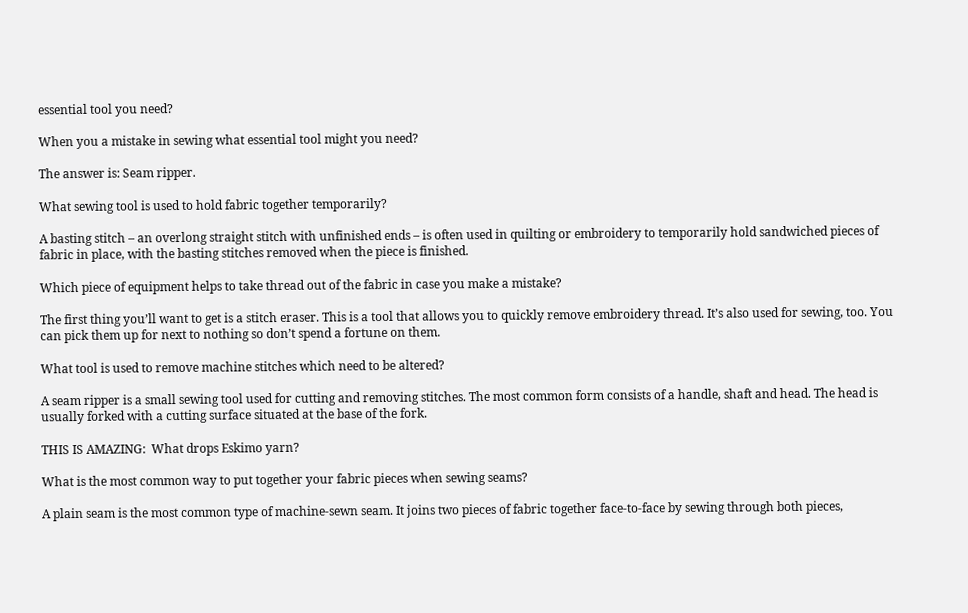essential tool you need?

When you a mistake in sewing what essential tool might you need?

The answer is: Seam ripper.

What sewing tool is used to hold fabric together temporarily?

A basting stitch – an overlong straight stitch with unfinished ends – is often used in quilting or embroidery to temporarily hold sandwiched pieces of fabric in place, with the basting stitches removed when the piece is finished.

Which piece of equipment helps to take thread out of the fabric in case you make a mistake?

The first thing you’ll want to get is a stitch eraser. This is a tool that allows you to quickly remove embroidery thread. It’s also used for sewing, too. You can pick them up for next to nothing so don’t spend a fortune on them.

What tool is used to remove machine stitches which need to be altered?

A seam ripper is a small sewing tool used for cutting and removing stitches. The most common form consists of a handle, shaft and head. The head is usually forked with a cutting surface situated at the base of the fork.

THIS IS AMAZING:  What drops Eskimo yarn?

What is the most common way to put together your fabric pieces when sewing seams?

A plain seam is the most common type of machine-sewn seam. It joins two pieces of fabric together face-to-face by sewing through both pieces,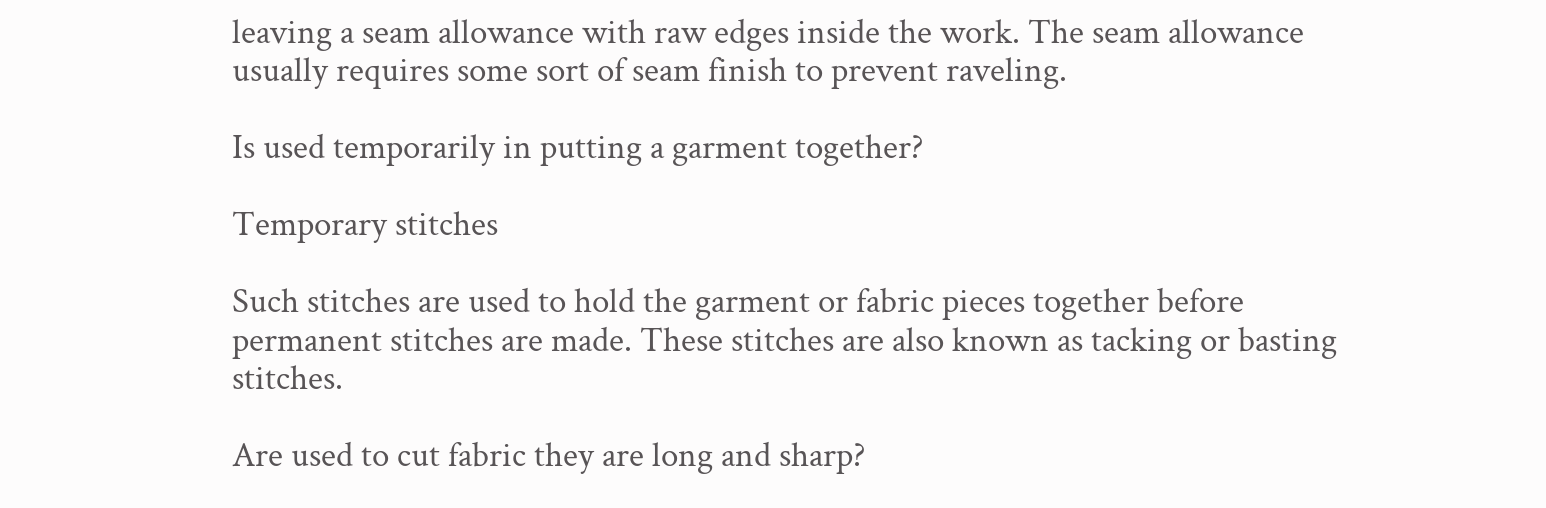leaving a seam allowance with raw edges inside the work. The seam allowance usually requires some sort of seam finish to prevent raveling.

Is used temporarily in putting a garment together?

Temporary stitches

Such stitches are used to hold the garment or fabric pieces together before permanent stitches are made. These stitches are also known as tacking or basting stitches.

Are used to cut fabric they are long and sharp?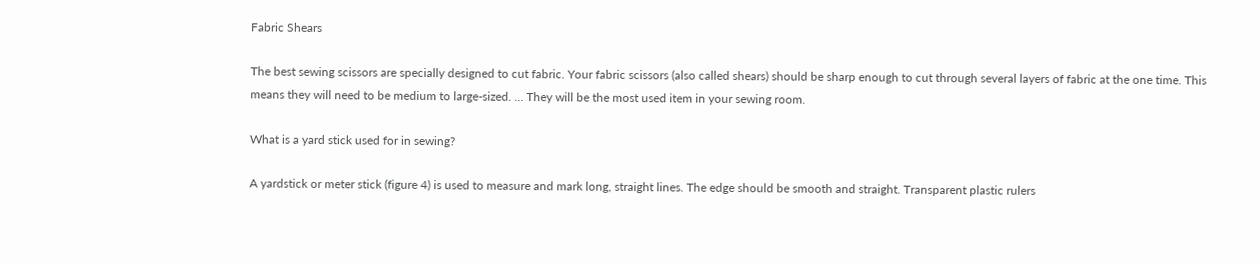Fabric Shears

The best sewing scissors are specially designed to cut fabric. Your fabric scissors (also called shears) should be sharp enough to cut through several layers of fabric at the one time. This means they will need to be medium to large-sized. … They will be the most used item in your sewing room.

What is a yard stick used for in sewing?

A yardstick or meter stick (figure 4) is used to measure and mark long, straight lines. The edge should be smooth and straight. Transparent plastic rulers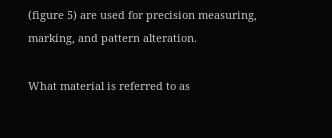(figure 5) are used for precision measuring, marking, and pattern alteration.

What material is referred to as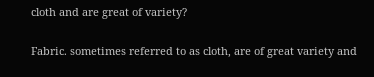cloth and are great of variety?

Fabric. sometimes referred to as cloth, are of great variety and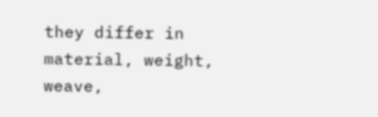they differ in material, weight, weave,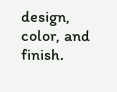design, color, and finish.